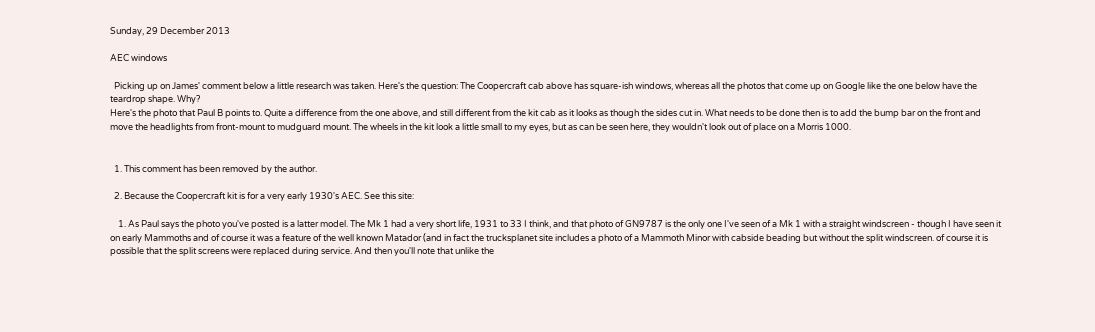Sunday, 29 December 2013

AEC windows

  Picking up on James' comment below a little research was taken. Here's the question: The Coopercraft cab above has square-ish windows, whereas all the photos that come up on Google like the one below have the teardrop shape. Why?
Here's the photo that Paul B points to. Quite a difference from the one above, and still different from the kit cab as it looks as though the sides cut in. What needs to be done then is to add the bump bar on the front and move the headlights from front-mount to mudguard mount. The wheels in the kit look a little small to my eyes, but as can be seen here, they wouldn't look out of place on a Morris 1000.


  1. This comment has been removed by the author.

  2. Because the Coopercraft kit is for a very early 1930's AEC. See this site:

    1. As Paul says the photo you've posted is a latter model. The Mk 1 had a very short life, 1931 to 33 I think, and that photo of GN9787 is the only one I've seen of a Mk 1 with a straight windscreen - though I have seen it on early Mammoths and of course it was a feature of the well known Matador (and in fact the trucksplanet site includes a photo of a Mammoth Minor with cabside beading but without the split windscreen. of course it is possible that the split screens were replaced during service. And then you'll note that unlike the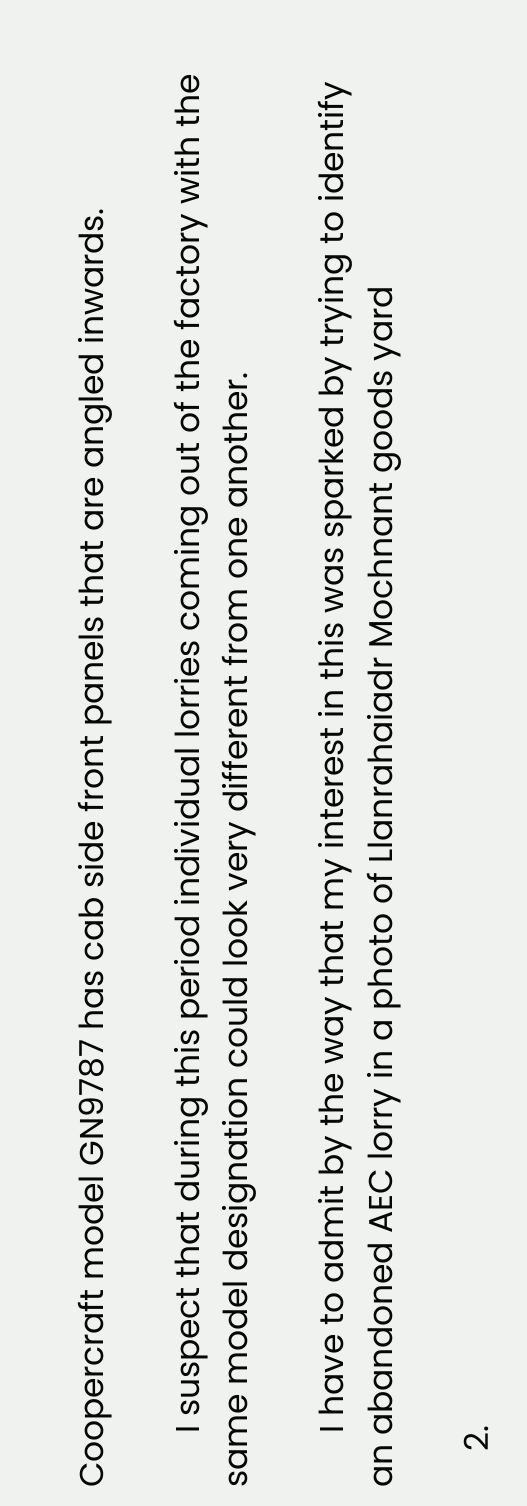Coopercraft model GN9787 has cab side front panels that are angled inwards.

      I suspect that during this period individual lorries coming out of the factory with the same model designation could look very different from one another.

      I have to admit by the way that my interest in this was sparked by trying to identify an abandoned AEC lorry in a photo of Llanrahaiadr Mochnant goods yard

    2.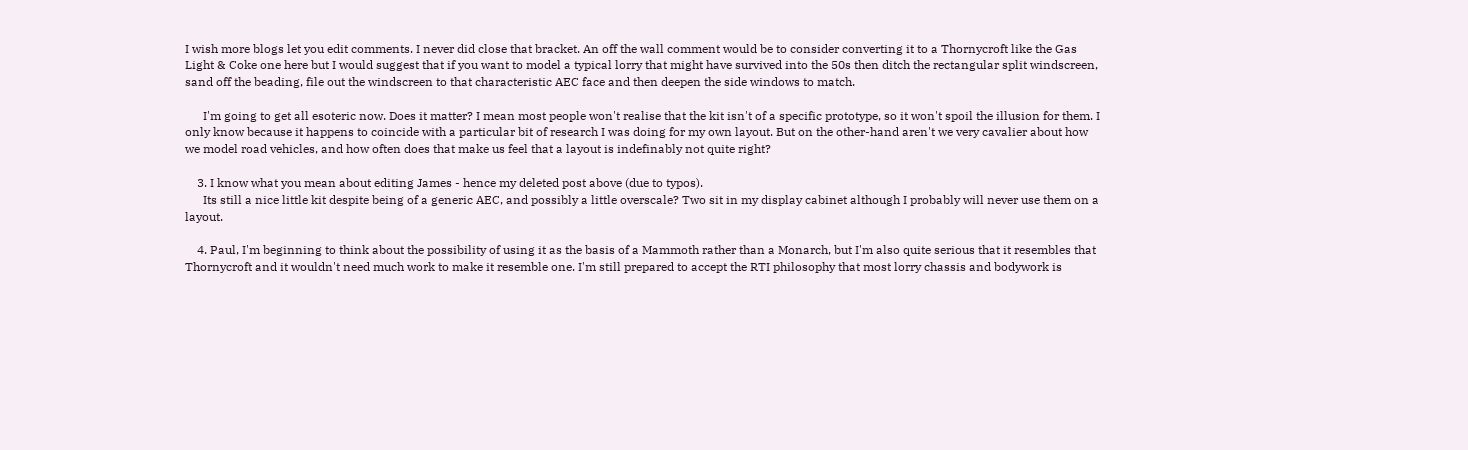I wish more blogs let you edit comments. I never did close that bracket. An off the wall comment would be to consider converting it to a Thornycroft like the Gas Light & Coke one here but I would suggest that if you want to model a typical lorry that might have survived into the 50s then ditch the rectangular split windscreen, sand off the beading, file out the windscreen to that characteristic AEC face and then deepen the side windows to match.

      I'm going to get all esoteric now. Does it matter? I mean most people won't realise that the kit isn't of a specific prototype, so it won't spoil the illusion for them. I only know because it happens to coincide with a particular bit of research I was doing for my own layout. But on the other-hand aren't we very cavalier about how we model road vehicles, and how often does that make us feel that a layout is indefinably not quite right?

    3. I know what you mean about editing James - hence my deleted post above (due to typos).
      Its still a nice little kit despite being of a generic AEC, and possibly a little overscale? Two sit in my display cabinet although I probably will never use them on a layout.

    4. Paul, I'm beginning to think about the possibility of using it as the basis of a Mammoth rather than a Monarch, but I'm also quite serious that it resembles that Thornycroft and it wouldn't need much work to make it resemble one. I'm still prepared to accept the RTI philosophy that most lorry chassis and bodywork is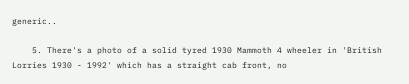generic..

    5. There's a photo of a solid tyred 1930 Mammoth 4 wheeler in 'British Lorries 1930 - 1992' which has a straight cab front, no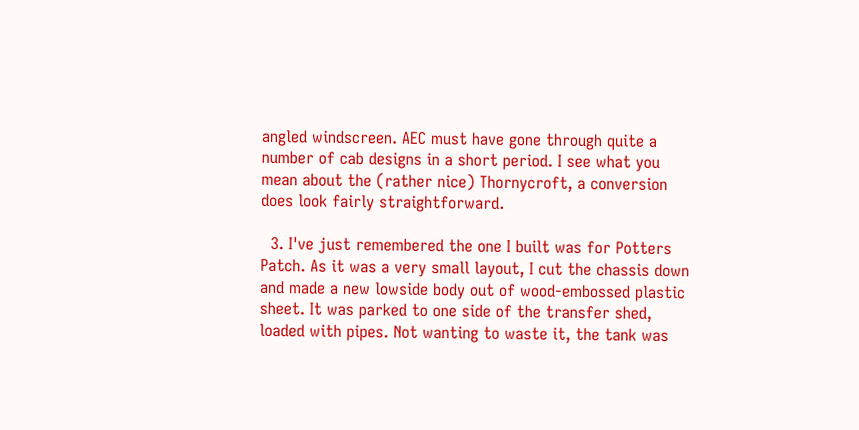angled windscreen. AEC must have gone through quite a number of cab designs in a short period. I see what you mean about the (rather nice) Thornycroft, a conversion does look fairly straightforward.

  3. I've just remembered the one I built was for Potters Patch. As it was a very small layout, I cut the chassis down and made a new lowside body out of wood-embossed plastic sheet. It was parked to one side of the transfer shed, loaded with pipes. Not wanting to waste it, the tank was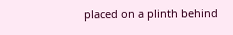placed on a plinth behind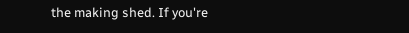the making shed. If you're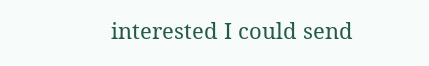interested I could send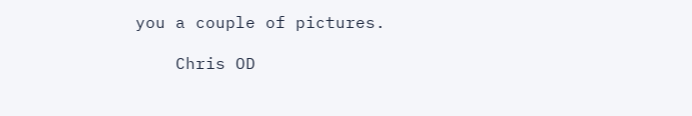you a couple of pictures.

    Chris OD